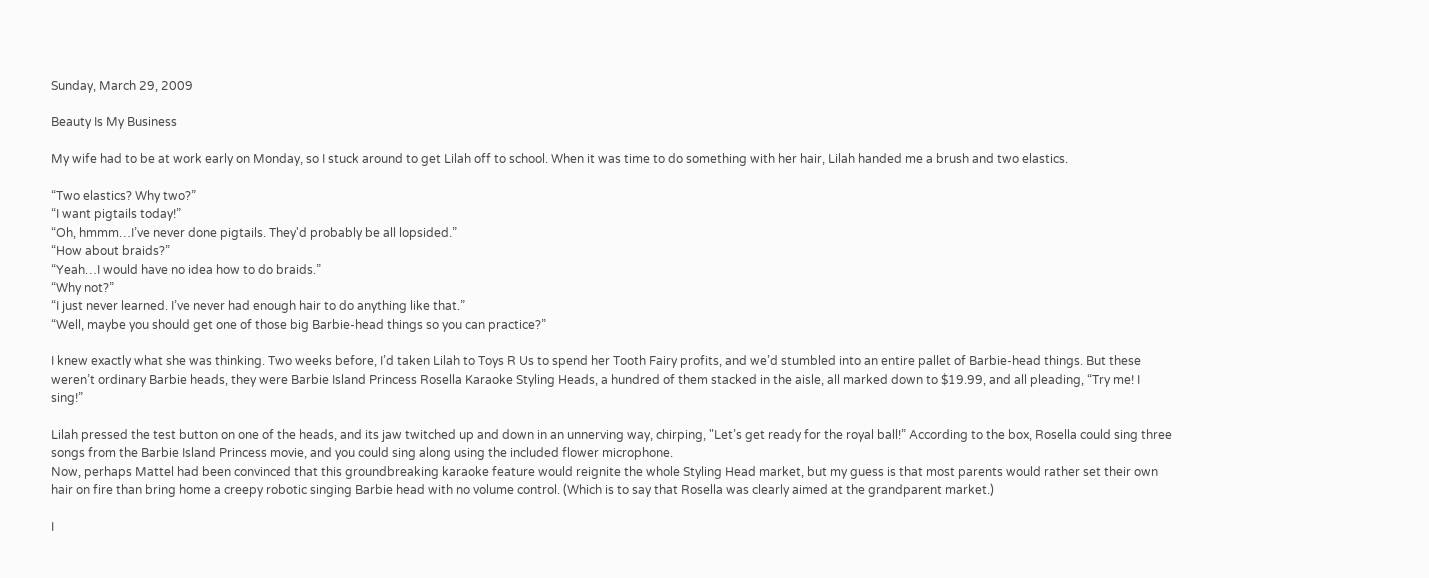Sunday, March 29, 2009

Beauty Is My Business

My wife had to be at work early on Monday, so I stuck around to get Lilah off to school. When it was time to do something with her hair, Lilah handed me a brush and two elastics.

“Two elastics? Why two?”
“I want pigtails today!”
“Oh, hmmm…I’ve never done pigtails. They'd probably be all lopsided.”
“How about braids?”
“Yeah…I would have no idea how to do braids.”
“Why not?”
“I just never learned. I’ve never had enough hair to do anything like that.”
“Well, maybe you should get one of those big Barbie-head things so you can practice?”

I knew exactly what she was thinking. Two weeks before, I’d taken Lilah to Toys R Us to spend her Tooth Fairy profits, and we’d stumbled into an entire pallet of Barbie-head things. But these weren’t ordinary Barbie heads, they were Barbie Island Princess Rosella Karaoke Styling Heads, a hundred of them stacked in the aisle, all marked down to $19.99, and all pleading, “Try me! I sing!”

Lilah pressed the test button on one of the heads, and its jaw twitched up and down in an unnerving way, chirping, "Let’s get ready for the royal ball!” According to the box, Rosella could sing three songs from the Barbie Island Princess movie, and you could sing along using the included flower microphone.
Now, perhaps Mattel had been convinced that this groundbreaking karaoke feature would reignite the whole Styling Head market, but my guess is that most parents would rather set their own hair on fire than bring home a creepy robotic singing Barbie head with no volume control. (Which is to say that Rosella was clearly aimed at the grandparent market.)

I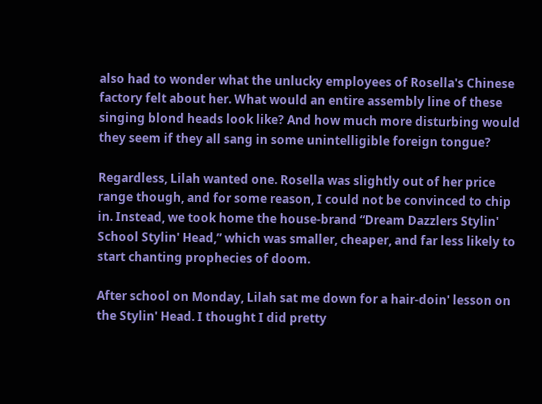also had to wonder what the unlucky employees of Rosella's Chinese factory felt about her. What would an entire assembly line of these singing blond heads look like? And how much more disturbing would they seem if they all sang in some unintelligible foreign tongue?

Regardless, Lilah wanted one. Rosella was slightly out of her price range though, and for some reason, I could not be convinced to chip in. Instead, we took home the house-brand “Dream Dazzlers Stylin' School Stylin' Head,” which was smaller, cheaper, and far less likely to start chanting prophecies of doom.

After school on Monday, Lilah sat me down for a hair-doin' lesson on the Stylin' Head. I thought I did pretty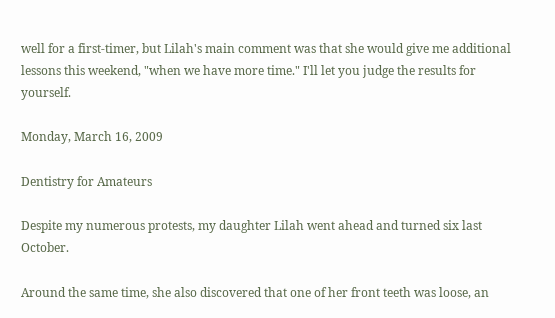well for a first-timer, but Lilah's main comment was that she would give me additional lessons this weekend, "when we have more time." I'll let you judge the results for yourself.

Monday, March 16, 2009

Dentistry for Amateurs

Despite my numerous protests, my daughter Lilah went ahead and turned six last October.

Around the same time, she also discovered that one of her front teeth was loose, an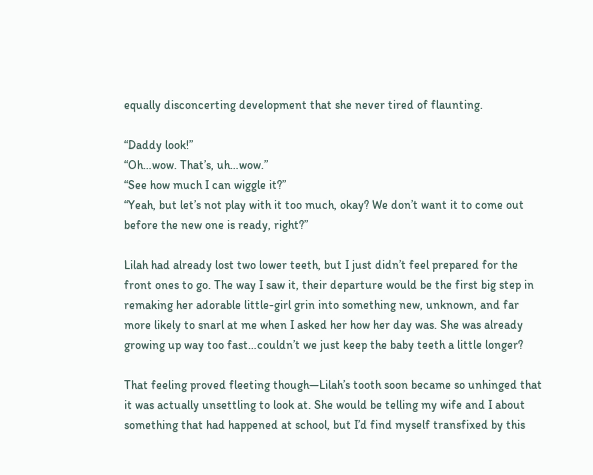equally disconcerting development that she never tired of flaunting.

“Daddy look!”
“Oh…wow. That’s, uh…wow.”
“See how much I can wiggle it?”
“Yeah, but let’s not play with it too much, okay? We don’t want it to come out before the new one is ready, right?”

Lilah had already lost two lower teeth, but I just didn’t feel prepared for the front ones to go. The way I saw it, their departure would be the first big step in remaking her adorable little-girl grin into something new, unknown, and far more likely to snarl at me when I asked her how her day was. She was already growing up way too fast…couldn’t we just keep the baby teeth a little longer?

That feeling proved fleeting though—Lilah’s tooth soon became so unhinged that it was actually unsettling to look at. She would be telling my wife and I about something that had happened at school, but I’d find myself transfixed by this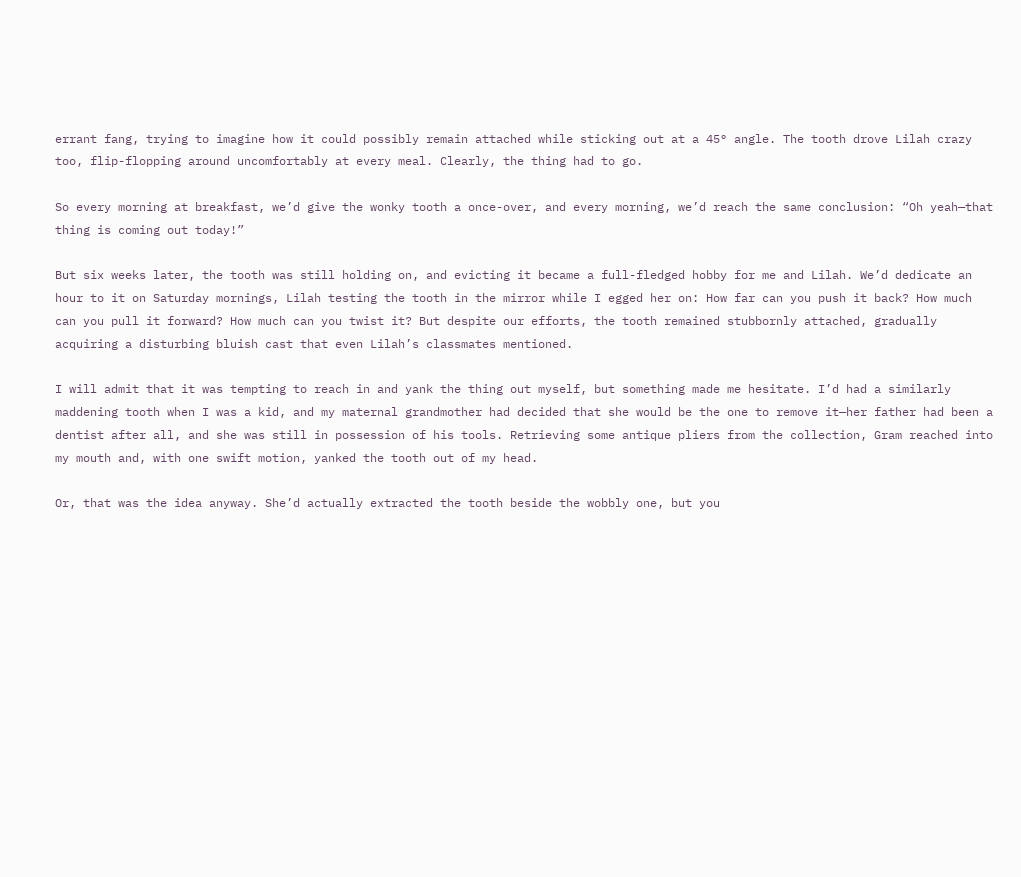errant fang, trying to imagine how it could possibly remain attached while sticking out at a 45° angle. The tooth drove Lilah crazy too, flip-flopping around uncomfortably at every meal. Clearly, the thing had to go.

So every morning at breakfast, we’d give the wonky tooth a once-over, and every morning, we’d reach the same conclusion: “Oh yeah—that thing is coming out today!”

But six weeks later, the tooth was still holding on, and evicting it became a full-fledged hobby for me and Lilah. We’d dedicate an hour to it on Saturday mornings, Lilah testing the tooth in the mirror while I egged her on: How far can you push it back? How much can you pull it forward? How much can you twist it? But despite our efforts, the tooth remained stubbornly attached, gradually acquiring a disturbing bluish cast that even Lilah’s classmates mentioned.

I will admit that it was tempting to reach in and yank the thing out myself, but something made me hesitate. I’d had a similarly maddening tooth when I was a kid, and my maternal grandmother had decided that she would be the one to remove it—her father had been a dentist after all, and she was still in possession of his tools. Retrieving some antique pliers from the collection, Gram reached into my mouth and, with one swift motion, yanked the tooth out of my head.

Or, that was the idea anyway. She’d actually extracted the tooth beside the wobbly one, but you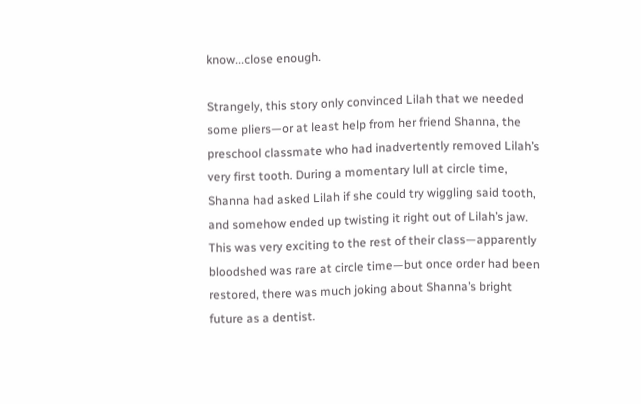know...close enough.

Strangely, this story only convinced Lilah that we needed some pliers—or at least help from her friend Shanna, the preschool classmate who had inadvertently removed Lilah’s very first tooth. During a momentary lull at circle time, Shanna had asked Lilah if she could try wiggling said tooth, and somehow ended up twisting it right out of Lilah’s jaw. This was very exciting to the rest of their class—apparently bloodshed was rare at circle time—but once order had been restored, there was much joking about Shanna’s bright future as a dentist.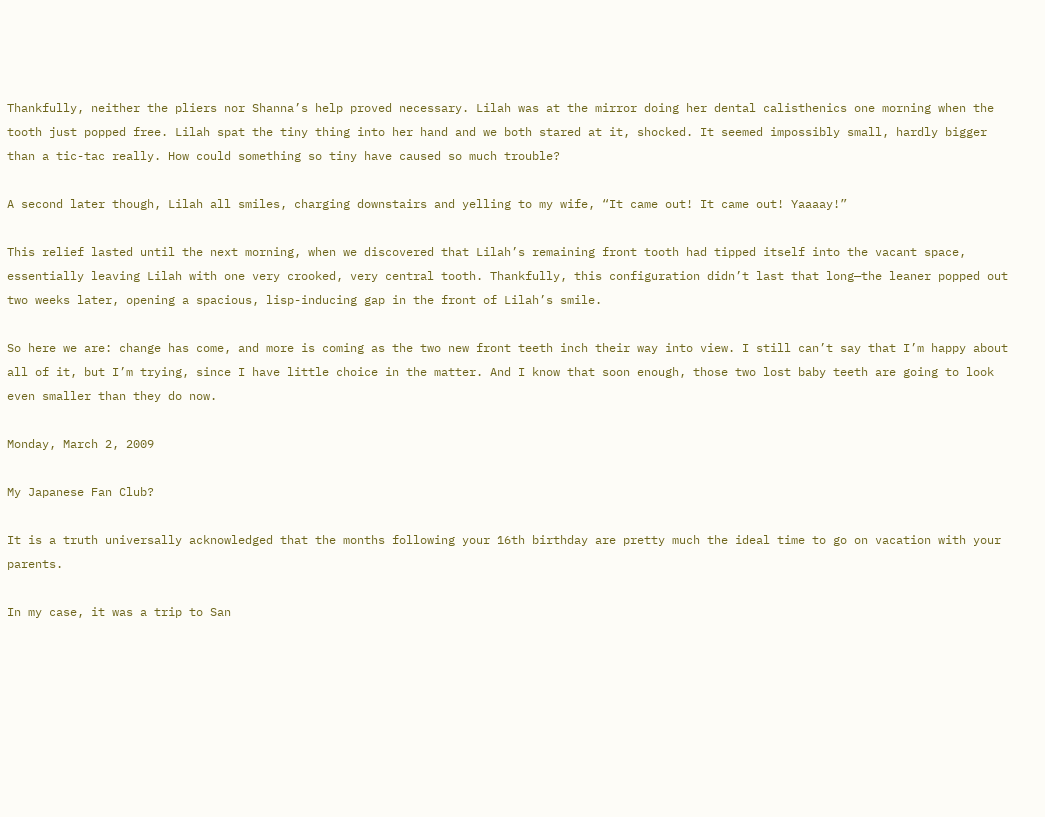Thankfully, neither the pliers nor Shanna’s help proved necessary. Lilah was at the mirror doing her dental calisthenics one morning when the tooth just popped free. Lilah spat the tiny thing into her hand and we both stared at it, shocked. It seemed impossibly small, hardly bigger than a tic-tac really. How could something so tiny have caused so much trouble?

A second later though, Lilah all smiles, charging downstairs and yelling to my wife, “It came out! It came out! Yaaaay!”

This relief lasted until the next morning, when we discovered that Lilah’s remaining front tooth had tipped itself into the vacant space, essentially leaving Lilah with one very crooked, very central tooth. Thankfully, this configuration didn’t last that long—the leaner popped out two weeks later, opening a spacious, lisp-inducing gap in the front of Lilah’s smile.

So here we are: change has come, and more is coming as the two new front teeth inch their way into view. I still can’t say that I’m happy about all of it, but I’m trying, since I have little choice in the matter. And I know that soon enough, those two lost baby teeth are going to look even smaller than they do now.

Monday, March 2, 2009

My Japanese Fan Club?

It is a truth universally acknowledged that the months following your 16th birthday are pretty much the ideal time to go on vacation with your parents.

In my case, it was a trip to San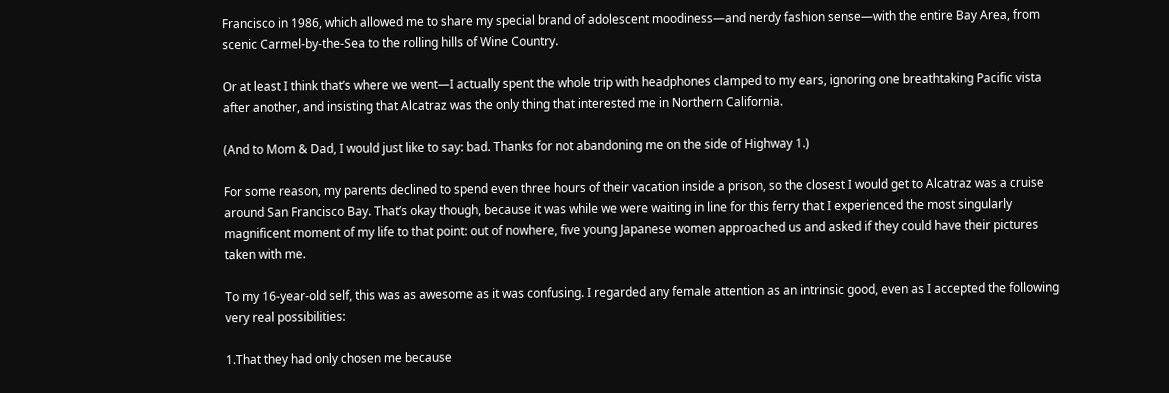Francisco in 1986, which allowed me to share my special brand of adolescent moodiness—and nerdy fashion sense—with the entire Bay Area, from scenic Carmel-by-the-Sea to the rolling hills of Wine Country.

Or at least I think that’s where we went—I actually spent the whole trip with headphones clamped to my ears, ignoring one breathtaking Pacific vista after another, and insisting that Alcatraz was the only thing that interested me in Northern California.

(And to Mom & Dad, I would just like to say: bad. Thanks for not abandoning me on the side of Highway 1.)

For some reason, my parents declined to spend even three hours of their vacation inside a prison, so the closest I would get to Alcatraz was a cruise around San Francisco Bay. That’s okay though, because it was while we were waiting in line for this ferry that I experienced the most singularly magnificent moment of my life to that point: out of nowhere, five young Japanese women approached us and asked if they could have their pictures taken with me.

To my 16-year-old self, this was as awesome as it was confusing. I regarded any female attention as an intrinsic good, even as I accepted the following very real possibilities:

1.That they had only chosen me because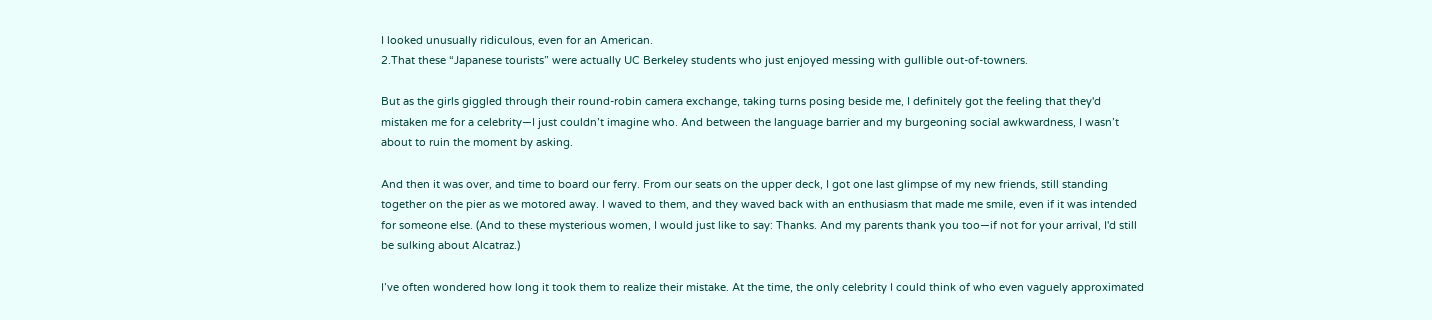I looked unusually ridiculous, even for an American.
2.That these “Japanese tourists” were actually UC Berkeley students who just enjoyed messing with gullible out-of-towners.

But as the girls giggled through their round-robin camera exchange, taking turns posing beside me, I definitely got the feeling that they'd mistaken me for a celebrity—I just couldn’t imagine who. And between the language barrier and my burgeoning social awkwardness, I wasn’t about to ruin the moment by asking.

And then it was over, and time to board our ferry. From our seats on the upper deck, I got one last glimpse of my new friends, still standing together on the pier as we motored away. I waved to them, and they waved back with an enthusiasm that made me smile, even if it was intended for someone else. (And to these mysterious women, I would just like to say: Thanks. And my parents thank you too—if not for your arrival, I'd still be sulking about Alcatraz.)

I’ve often wondered how long it took them to realize their mistake. At the time, the only celebrity I could think of who even vaguely approximated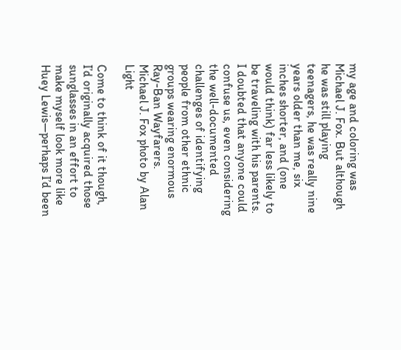my age and coloring was Michael J. Fox. But although he was still playing teenagers, he was really nine years older than me, six inches shorter, and (one would think) far less likely to be traveling with his parents. I doubted that anyone could confuse us, even considering the well-documented challenges of identifying people from other ethnic groups wearing enormous Ray-Ban Wayfarers.
Michael J. Fox photo by Alan Light

Come to think of it though, I’d originally acquired those sunglasses in an effort to make myself look more like Huey Lewis—perhaps I’d been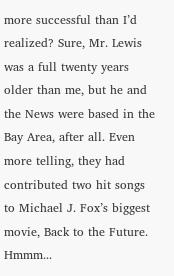more successful than I’d realized? Sure, Mr. Lewis was a full twenty years older than me, but he and the News were based in the Bay Area, after all. Even more telling, they had contributed two hit songs to Michael J. Fox’s biggest movie, Back to the Future. Hmmm...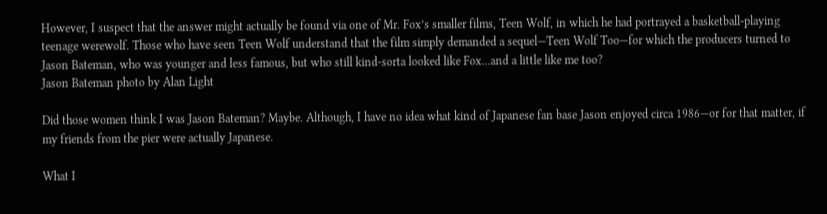However, I suspect that the answer might actually be found via one of Mr. Fox’s smaller films, Teen Wolf, in which he had portrayed a basketball-playing teenage werewolf. Those who have seen Teen Wolf understand that the film simply demanded a sequel—Teen Wolf Too—for which the producers turned to Jason Bateman, who was younger and less famous, but who still kind-sorta looked like Fox...and a little like me too?
Jason Bateman photo by Alan Light

Did those women think I was Jason Bateman? Maybe. Although, I have no idea what kind of Japanese fan base Jason enjoyed circa 1986—or for that matter, if my friends from the pier were actually Japanese.

What I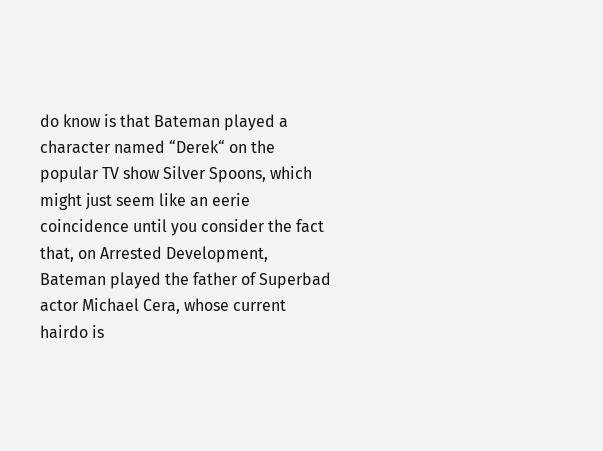do know is that Bateman played a character named “Derek“ on the popular TV show Silver Spoons, which might just seem like an eerie coincidence until you consider the fact that, on Arrested Development, Bateman played the father of Superbad actor Michael Cera, whose current hairdo is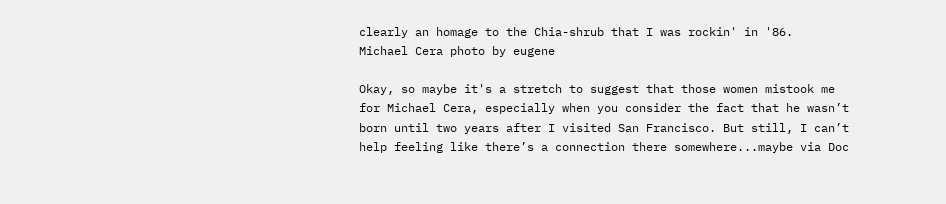clearly an homage to the Chia-shrub that I was rockin' in '86.
Michael Cera photo by eugene

Okay, so maybe it's a stretch to suggest that those women mistook me for Michael Cera, especially when you consider the fact that he wasn’t born until two years after I visited San Francisco. But still, I can’t help feeling like there’s a connection there somewhere...maybe via Doc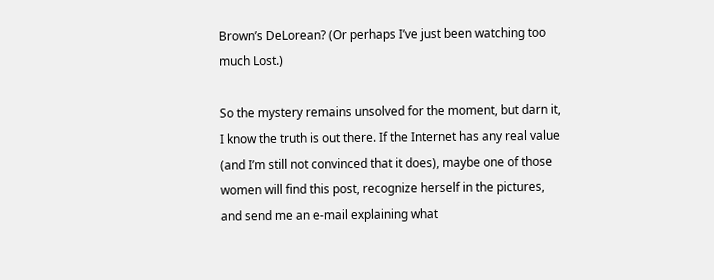Brown’s DeLorean? (Or perhaps I’ve just been watching too much Lost.)

So the mystery remains unsolved for the moment, but darn it, I know the truth is out there. If the Internet has any real value (and I’m still not convinced that it does), maybe one of those women will find this post, recognize herself in the pictures, and send me an e-mail explaining what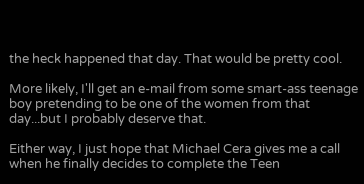the heck happened that day. That would be pretty cool.

More likely, I'll get an e-mail from some smart-ass teenage boy pretending to be one of the women from that day...but I probably deserve that.

Either way, I just hope that Michael Cera gives me a call when he finally decides to complete the Teen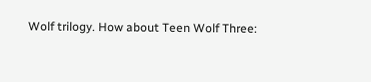Wolf trilogy. How about Teen Wolf Three: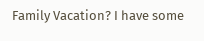Family Vacation? I have some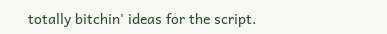totally bitchin' ideas for the script.